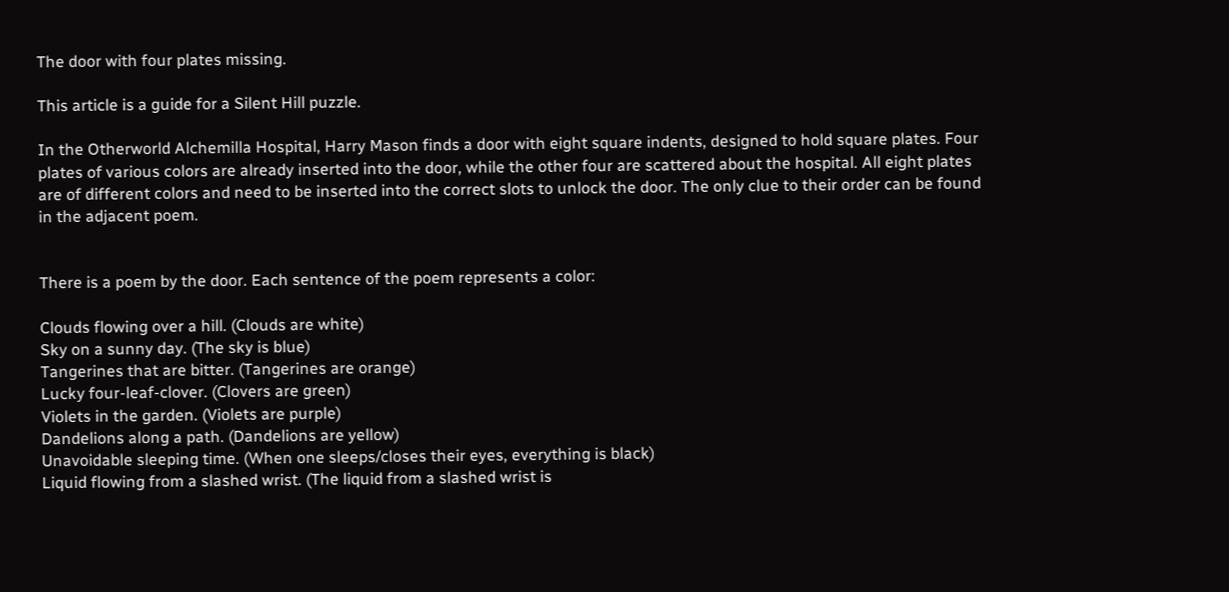The door with four plates missing.

This article is a guide for a Silent Hill puzzle.

In the Otherworld Alchemilla Hospital, Harry Mason finds a door with eight square indents, designed to hold square plates. Four plates of various colors are already inserted into the door, while the other four are scattered about the hospital. All eight plates are of different colors and need to be inserted into the correct slots to unlock the door. The only clue to their order can be found in the adjacent poem.


There is a poem by the door. Each sentence of the poem represents a color:

Clouds flowing over a hill. (Clouds are white)
Sky on a sunny day. (The sky is blue)
Tangerines that are bitter. (Tangerines are orange)
Lucky four-leaf-clover. (Clovers are green)
Violets in the garden. (Violets are purple)
Dandelions along a path. (Dandelions are yellow)
Unavoidable sleeping time. (When one sleeps/closes their eyes, everything is black)
Liquid flowing from a slashed wrist. (The liquid from a slashed wrist is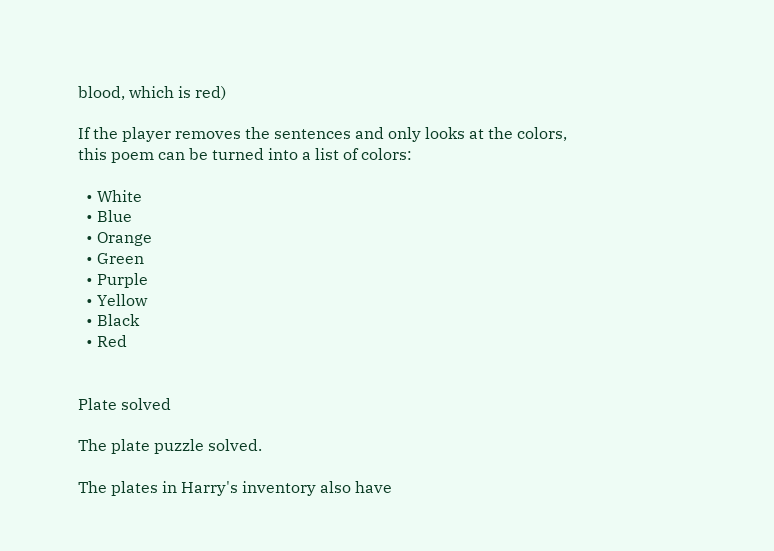blood, which is red)

If the player removes the sentences and only looks at the colors, this poem can be turned into a list of colors:

  • White
  • Blue
  • Orange
  • Green
  • Purple
  • Yellow
  • Black
  • Red


Plate solved

The plate puzzle solved.

The plates in Harry's inventory also have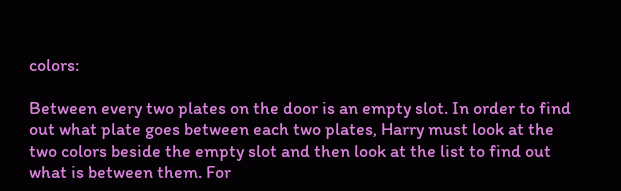colors:

Between every two plates on the door is an empty slot. In order to find out what plate goes between each two plates, Harry must look at the two colors beside the empty slot and then look at the list to find out what is between them. For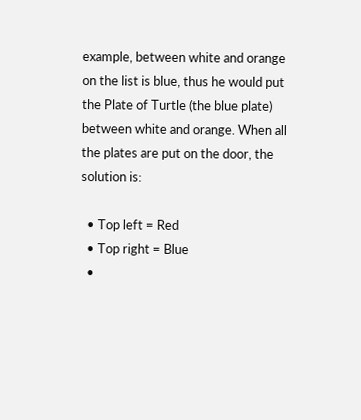example, between white and orange on the list is blue, thus he would put the Plate of Turtle (the blue plate) between white and orange. When all the plates are put on the door, the solution is:

  • Top left = Red
  • Top right = Blue
  •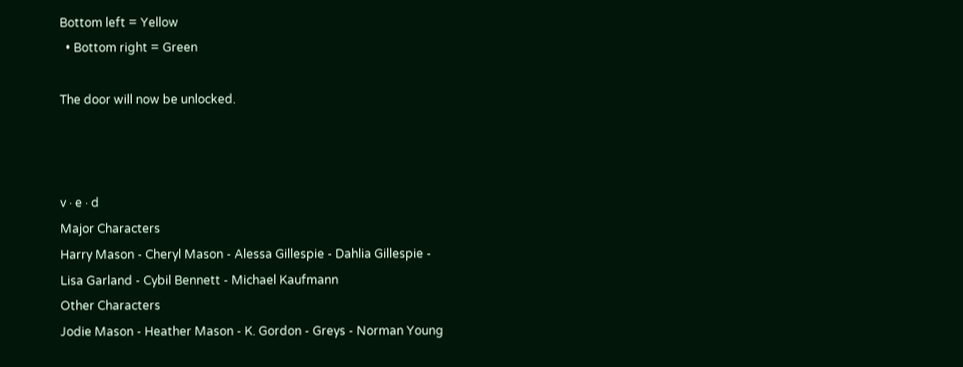Bottom left = Yellow
  • Bottom right = Green

The door will now be unlocked.



v · e · d
Major Characters
Harry Mason - Cheryl Mason - Alessa Gillespie - Dahlia Gillespie - Lisa Garland - Cybil Bennett - Michael Kaufmann
Other Characters
Jodie Mason - Heather Mason - K. Gordon - Greys - Norman Young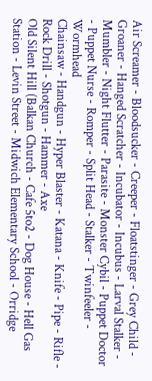Air Screamer - Bloodsucker - Creeper - Floatstinger - Grey Child - Groaner - Hanged Scratcher - Incubator - Incubus - Larval Stalker - Mumbler - Night Flutter - Parasite - Monster Cybil - Puppet Doctor - Puppet Nurse - Romper - Split Head - Stalker - Twinfeeler - Wormhead
Chainsaw - Handgun - Hyper Blaster - Katana - Knife - Pipe - Rifle - Rock Drill - Shotgun - Hammer - Axe
Old Silent Hill (Balkan Church - Cafe 5to2 - Dog House - Hell Gas Station - Levin Street - Midwich Elementary School - Orridge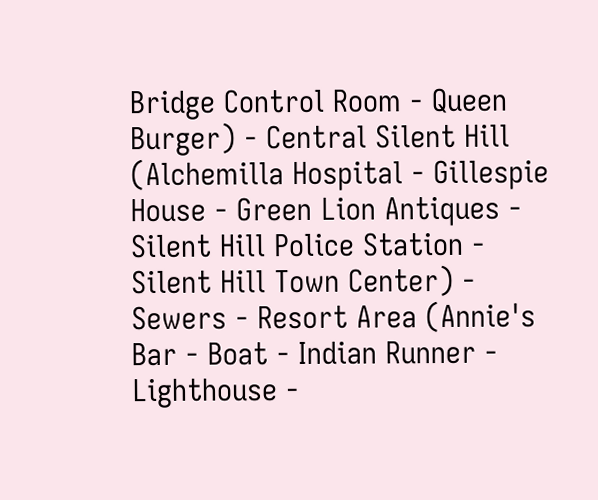Bridge Control Room - Queen Burger) - Central Silent Hill (Alchemilla Hospital - Gillespie House - Green Lion Antiques - Silent Hill Police Station - Silent Hill Town Center) - Sewers - Resort Area (Annie's Bar - Boat - Indian Runner - Lighthouse -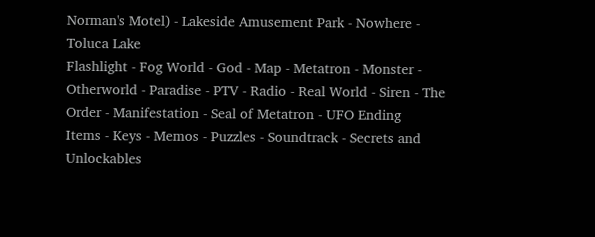Norman's Motel) - Lakeside Amusement Park - Nowhere - Toluca Lake
Flashlight - Fog World - God - Map - Metatron - Monster - Otherworld - Paradise - PTV - Radio - Real World - Siren - The Order - Manifestation - Seal of Metatron - UFO Ending
Items - Keys - Memos - Puzzles - Soundtrack - Secrets and Unlockables